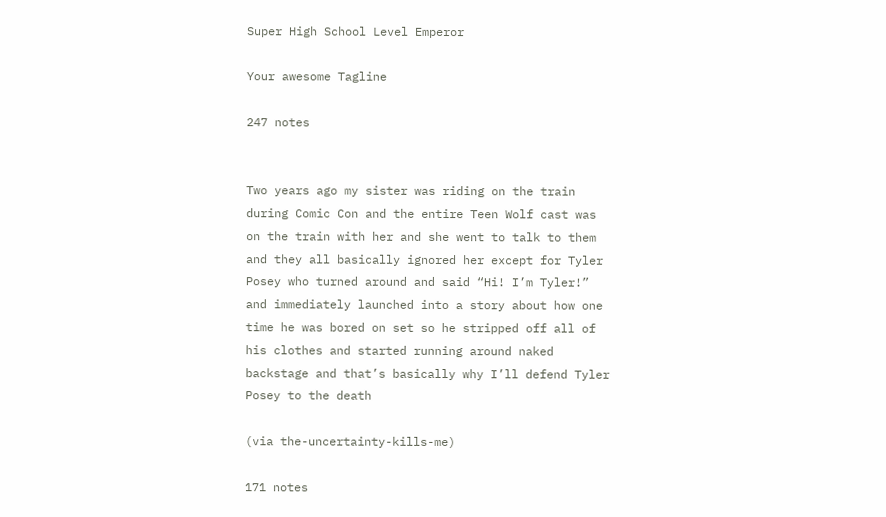Super High School Level Emperor

Your awesome Tagline

247 notes


Two years ago my sister was riding on the train during Comic Con and the entire Teen Wolf cast was on the train with her and she went to talk to them and they all basically ignored her except for Tyler Posey who turned around and said “Hi! I’m Tyler!” and immediately launched into a story about how one time he was bored on set so he stripped off all of his clothes and started running around naked backstage and that’s basically why I’ll defend Tyler Posey to the death

(via the-uncertainty-kills-me)

171 notes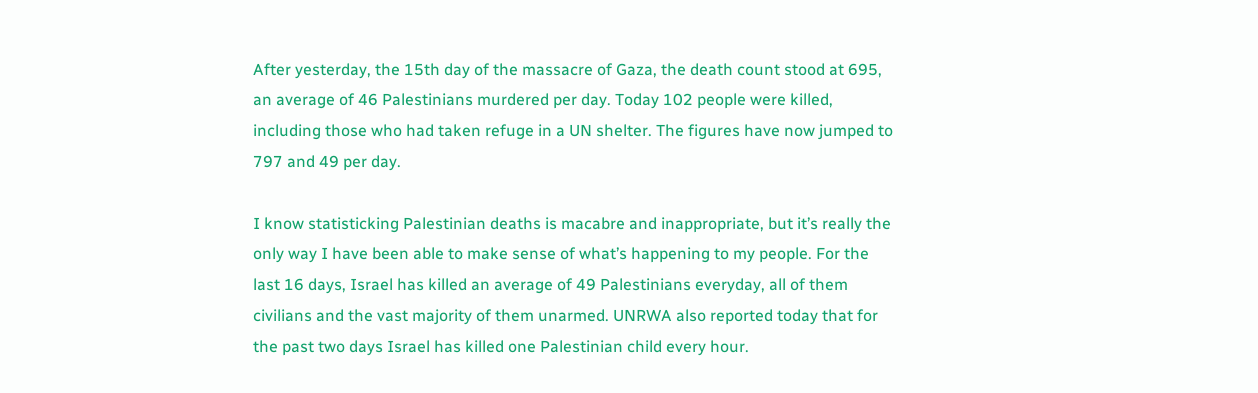After yesterday, the 15th day of the massacre of Gaza, the death count stood at 695, an average of 46 Palestinians murdered per day. Today 102 people were killed, including those who had taken refuge in a UN shelter. The figures have now jumped to 797 and 49 per day.

I know statisticking Palestinian deaths is macabre and inappropriate, but it’s really the only way I have been able to make sense of what’s happening to my people. For the last 16 days, Israel has killed an average of 49 Palestinians everyday, all of them civilians and the vast majority of them unarmed. UNRWA also reported today that for the past two days Israel has killed one Palestinian child every hour.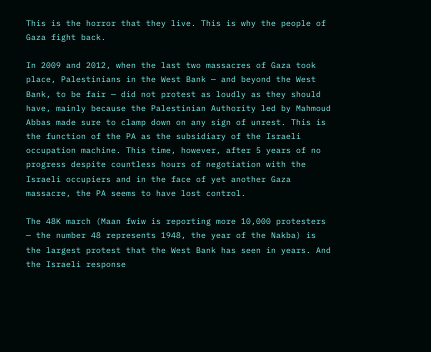This is the horror that they live. This is why the people of Gaza fight back.

In 2009 and 2012, when the last two massacres of Gaza took place, Palestinians in the West Bank — and beyond the West Bank, to be fair — did not protest as loudly as they should have, mainly because the Palestinian Authority led by Mahmoud Abbas made sure to clamp down on any sign of unrest. This is the function of the PA as the subsidiary of the Israeli occupation machine. This time, however, after 5 years of no progress despite countless hours of negotiation with the Israeli occupiers and in the face of yet another Gaza massacre, the PA seems to have lost control.

The 48K march (Maan fwiw is reporting more 10,000 protesters — the number 48 represents 1948, the year of the Nakba) is the largest protest that the West Bank has seen in years. And the Israeli response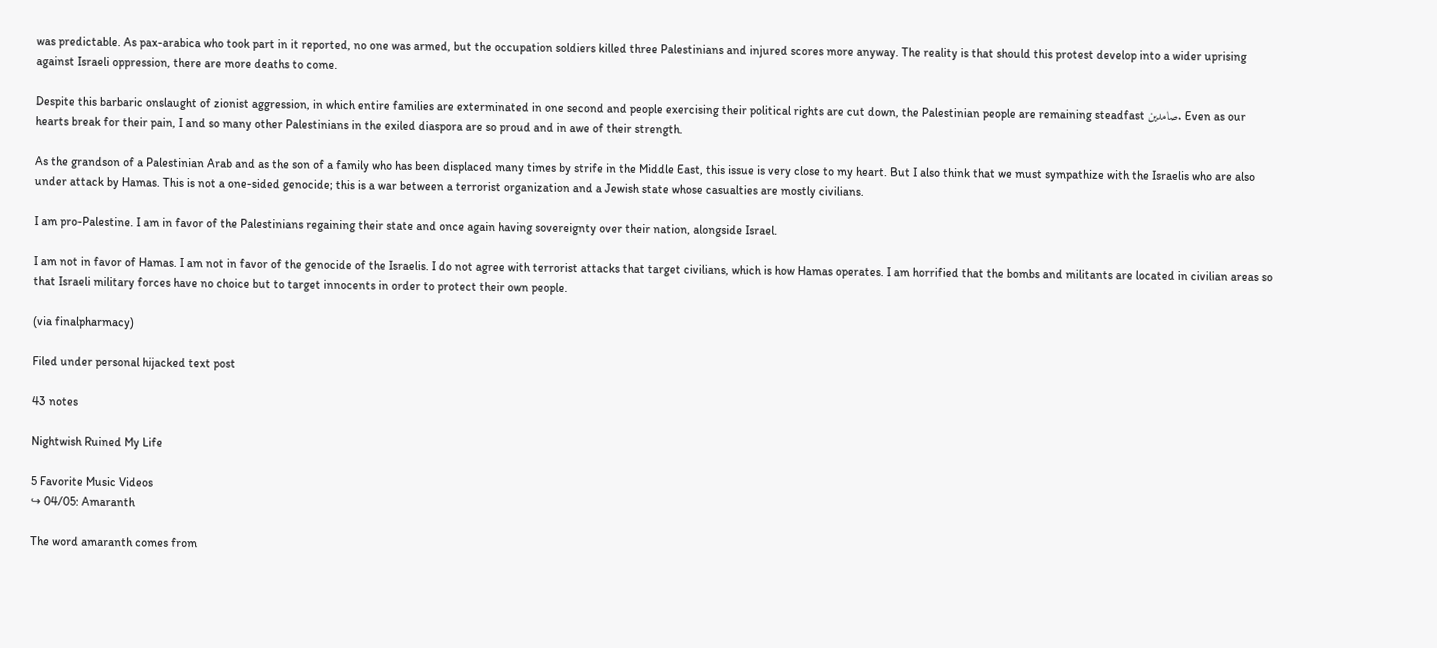was predictable. As pax-arabica who took part in it reported, no one was armed, but the occupation soldiers killed three Palestinians and injured scores more anyway. The reality is that should this protest develop into a wider uprising against Israeli oppression, there are more deaths to come.

Despite this barbaric onslaught of zionist aggression, in which entire families are exterminated in one second and people exercising their political rights are cut down, the Palestinian people are remaining steadfast صامدين. Even as our hearts break for their pain, I and so many other Palestinians in the exiled diaspora are so proud and in awe of their strength.

As the grandson of a Palestinian Arab and as the son of a family who has been displaced many times by strife in the Middle East, this issue is very close to my heart. But I also think that we must sympathize with the Israelis who are also under attack by Hamas. This is not a one-sided genocide; this is a war between a terrorist organization and a Jewish state whose casualties are mostly civilians.

I am pro-Palestine. I am in favor of the Palestinians regaining their state and once again having sovereignty over their nation, alongside Israel.

I am not in favor of Hamas. I am not in favor of the genocide of the Israelis. I do not agree with terrorist attacks that target civilians, which is how Hamas operates. I am horrified that the bombs and militants are located in civilian areas so that Israeli military forces have no choice but to target innocents in order to protect their own people.

(via finalpharmacy)

Filed under personal hijacked text post

43 notes

Nightwish Ruined My Life

5 Favorite Music Videos
↪ 04/05: Amaranth

The word amaranth comes from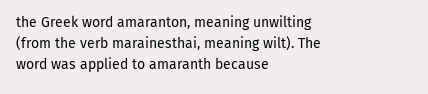the Greek word amaranton, meaning unwilting (from the verb marainesthai, meaning wilt). The word was applied to amaranth because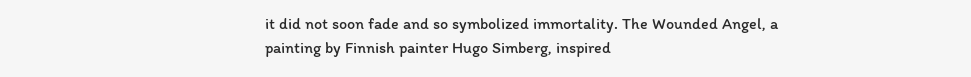it did not soon fade and so symbolized immortality. The Wounded Angel, a painting by Finnish painter Hugo Simberg, inspired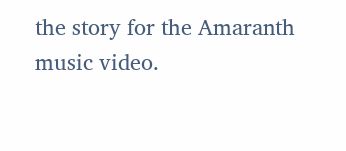the story for the Amaranth music video.